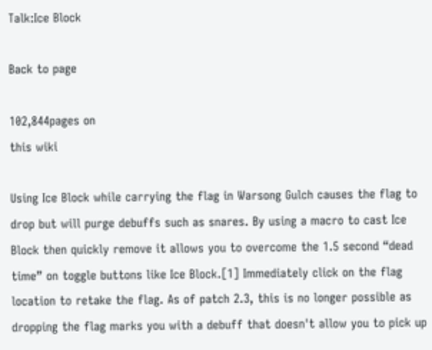Talk:Ice Block

Back to page

102,844pages on
this wiki

Using Ice Block while carrying the flag in Warsong Gulch causes the flag to drop but will purge debuffs such as snares. By using a macro to cast Ice Block then quickly remove it allows you to overcome the 1.5 second “dead time” on toggle buttons like Ice Block.[1] Immediately click on the flag location to retake the flag. As of patch 2.3, this is no longer possible as dropping the flag marks you with a debuff that doesn't allow you to pick up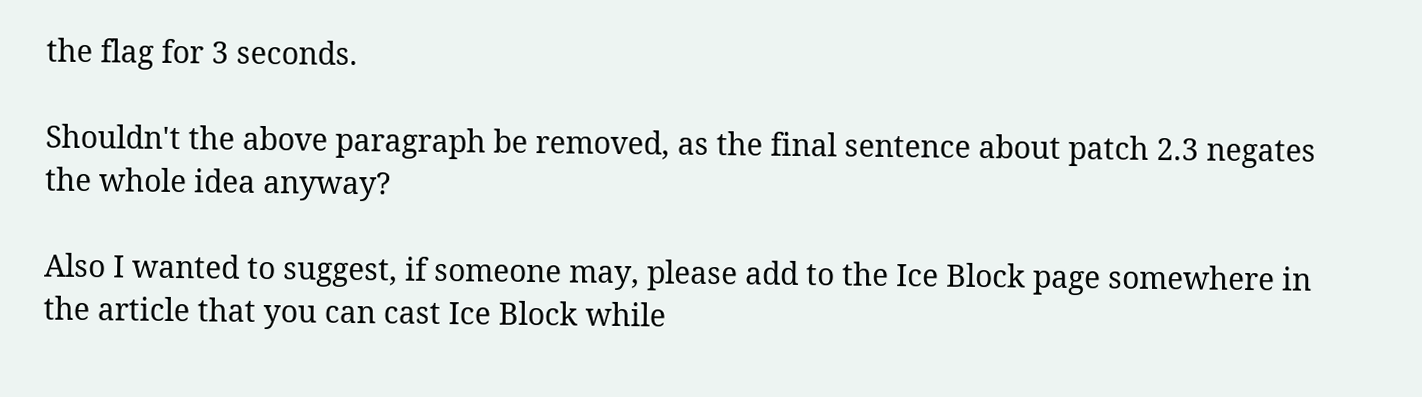the flag for 3 seconds.

Shouldn't the above paragraph be removed, as the final sentence about patch 2.3 negates the whole idea anyway?

Also I wanted to suggest, if someone may, please add to the Ice Block page somewhere in the article that you can cast Ice Block while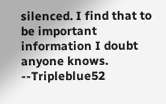silenced. I find that to be important information I doubt anyone knows. --Tripleblue52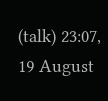(talk) 23:07, 19 August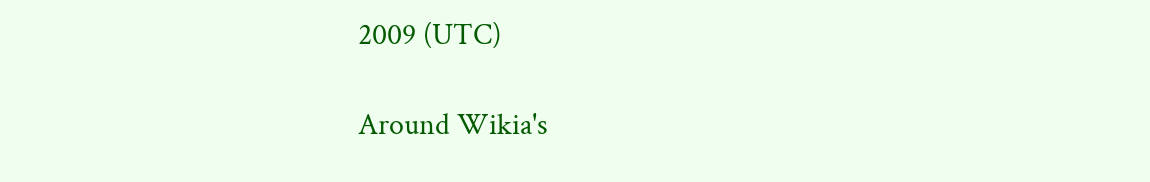2009 (UTC)

Around Wikia's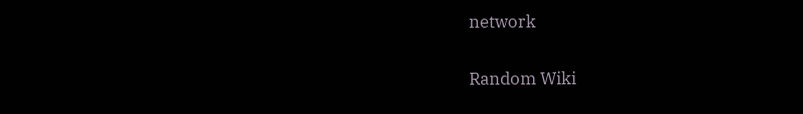network

Random Wiki